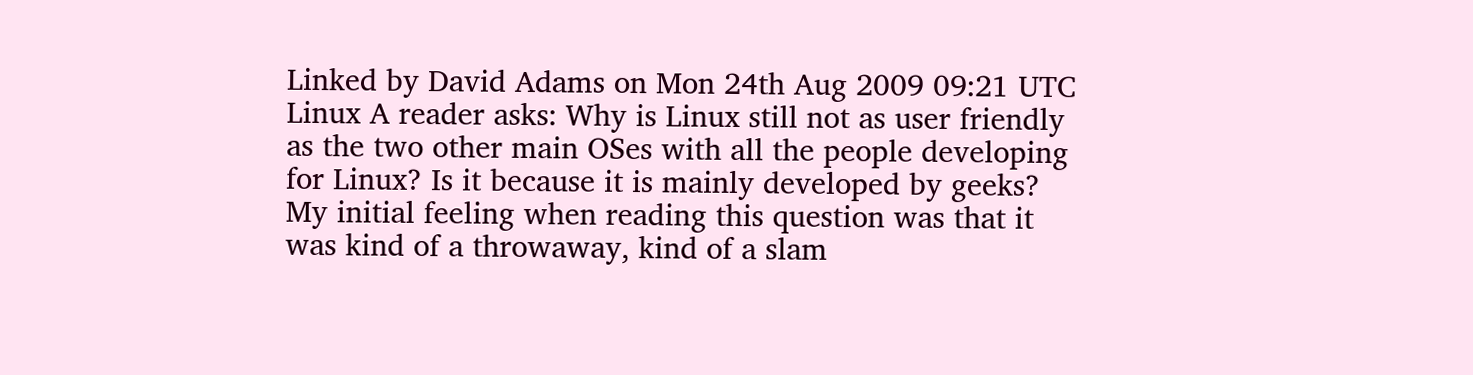Linked by David Adams on Mon 24th Aug 2009 09:21 UTC
Linux A reader asks: Why is Linux still not as user friendly as the two other main OSes with all the people developing for Linux? Is it because it is mainly developed by geeks? My initial feeling when reading this question was that it was kind of a throwaway, kind of a slam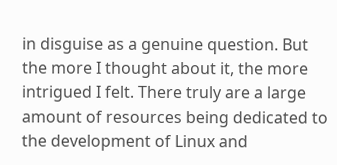in disguise as a genuine question. But the more I thought about it, the more intrigued I felt. There truly are a large amount of resources being dedicated to the development of Linux and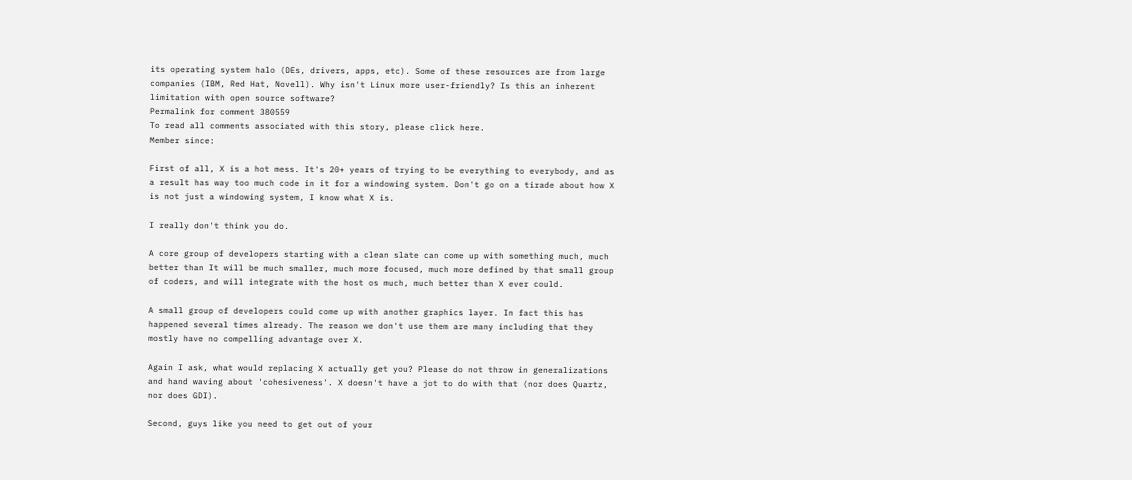its operating system halo (DEs, drivers, apps, etc). Some of these resources are from large companies (IBM, Red Hat, Novell). Why isn't Linux more user-friendly? Is this an inherent limitation with open source software?
Permalink for comment 380559
To read all comments associated with this story, please click here.
Member since:

First of all, X is a hot mess. It's 20+ years of trying to be everything to everybody, and as a result has way too much code in it for a windowing system. Don't go on a tirade about how X is not just a windowing system, I know what X is.

I really don't think you do.

A core group of developers starting with a clean slate can come up with something much, much better than It will be much smaller, much more focused, much more defined by that small group of coders, and will integrate with the host os much, much better than X ever could.

A small group of developers could come up with another graphics layer. In fact this has happened several times already. The reason we don't use them are many including that they mostly have no compelling advantage over X.

Again I ask, what would replacing X actually get you? Please do not throw in generalizations and hand waving about 'cohesiveness'. X doesn't have a jot to do with that (nor does Quartz, nor does GDI).

Second, guys like you need to get out of your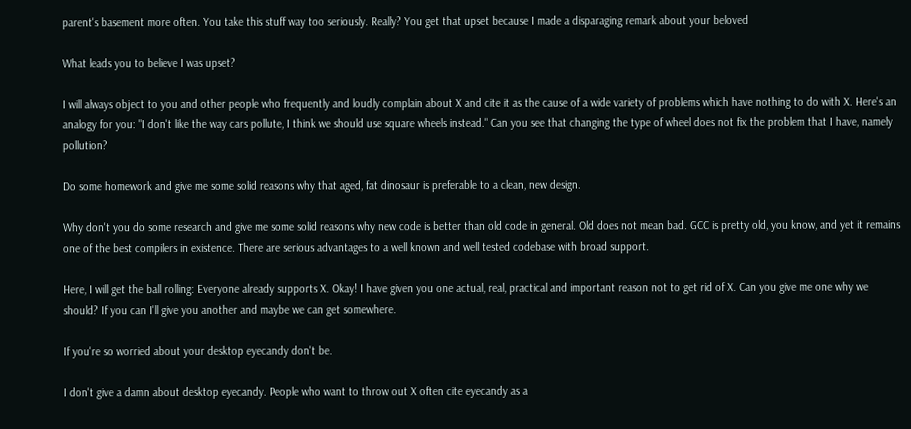parent's basement more often. You take this stuff way too seriously. Really? You get that upset because I made a disparaging remark about your beloved

What leads you to believe I was upset?

I will always object to you and other people who frequently and loudly complain about X and cite it as the cause of a wide variety of problems which have nothing to do with X. Here's an analogy for you: "I don't like the way cars pollute, I think we should use square wheels instead." Can you see that changing the type of wheel does not fix the problem that I have, namely pollution?

Do some homework and give me some solid reasons why that aged, fat dinosaur is preferable to a clean, new design.

Why don't you do some research and give me some solid reasons why new code is better than old code in general. Old does not mean bad. GCC is pretty old, you know, and yet it remains one of the best compilers in existence. There are serious advantages to a well known and well tested codebase with broad support.

Here, I will get the ball rolling: Everyone already supports X. Okay! I have given you one actual, real, practical and important reason not to get rid of X. Can you give me one why we should? If you can I'll give you another and maybe we can get somewhere.

If you're so worried about your desktop eyecandy don't be.

I don't give a damn about desktop eyecandy. People who want to throw out X often cite eyecandy as a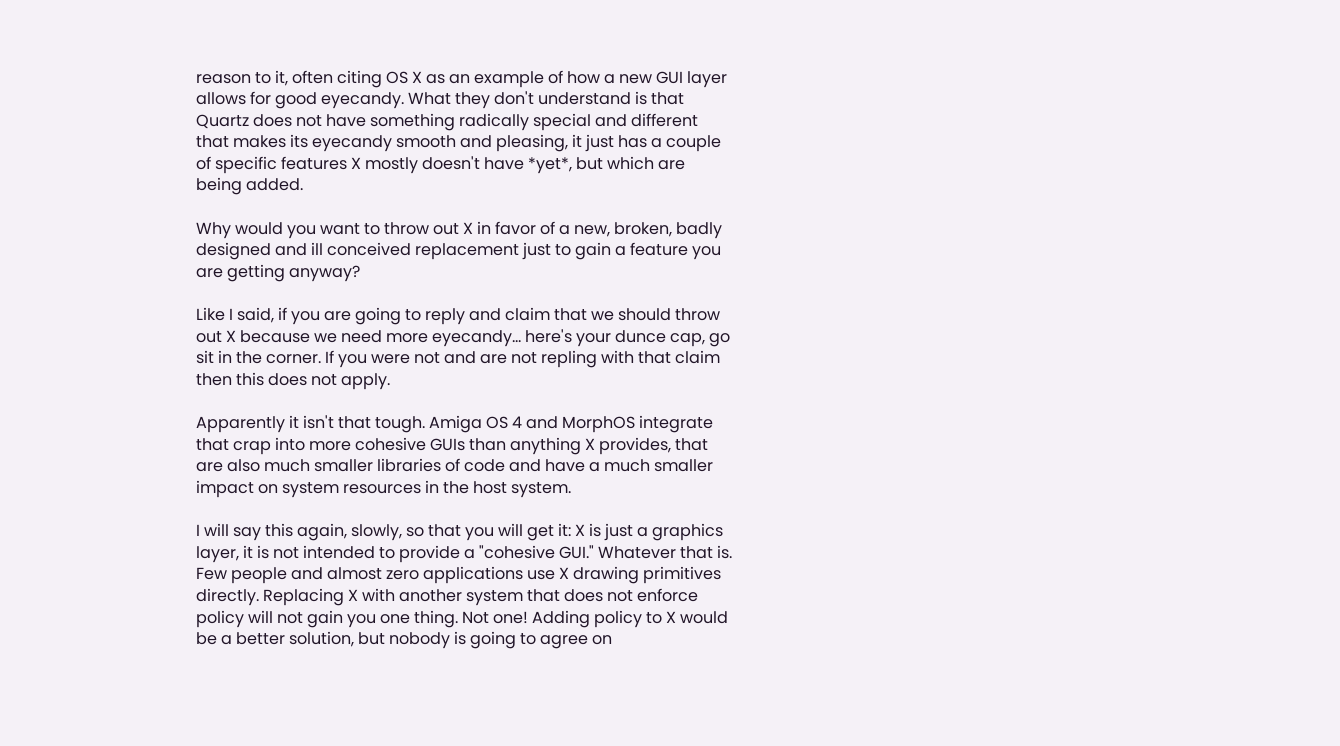reason to it, often citing OS X as an example of how a new GUI layer allows for good eyecandy. What they don't understand is that Quartz does not have something radically special and different that makes its eyecandy smooth and pleasing, it just has a couple of specific features X mostly doesn't have *yet*, but which are being added.

Why would you want to throw out X in favor of a new, broken, badly designed and ill conceived replacement just to gain a feature you are getting anyway?

Like I said, if you are going to reply and claim that we should throw out X because we need more eyecandy... here's your dunce cap, go sit in the corner. If you were not and are not repling with that claim then this does not apply.

Apparently it isn't that tough. Amiga OS 4 and MorphOS integrate that crap into more cohesive GUIs than anything X provides, that are also much smaller libraries of code and have a much smaller impact on system resources in the host system.

I will say this again, slowly, so that you will get it: X is just a graphics layer, it is not intended to provide a "cohesive GUI." Whatever that is. Few people and almost zero applications use X drawing primitives directly. Replacing X with another system that does not enforce policy will not gain you one thing. Not one! Adding policy to X would be a better solution, but nobody is going to agree on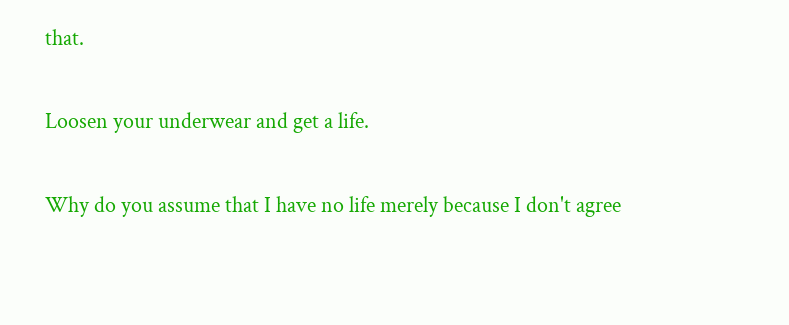that.

Loosen your underwear and get a life.

Why do you assume that I have no life merely because I don't agree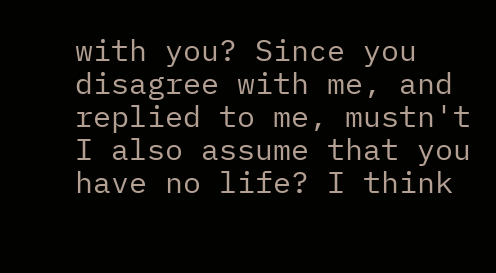with you? Since you disagree with me, and replied to me, mustn't I also assume that you have no life? I think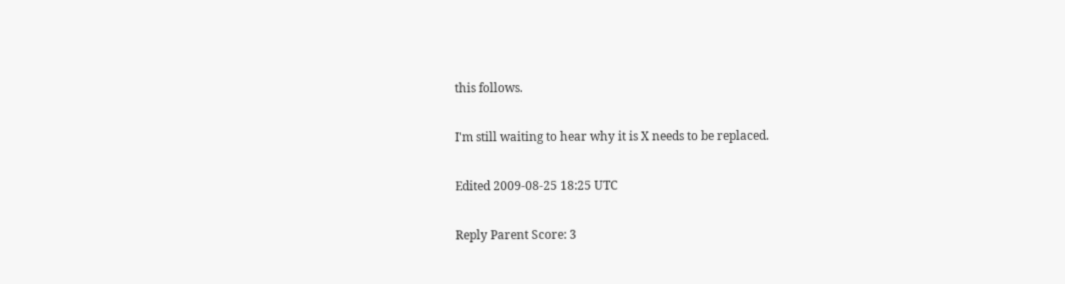this follows.

I'm still waiting to hear why it is X needs to be replaced.

Edited 2009-08-25 18:25 UTC

Reply Parent Score: 3